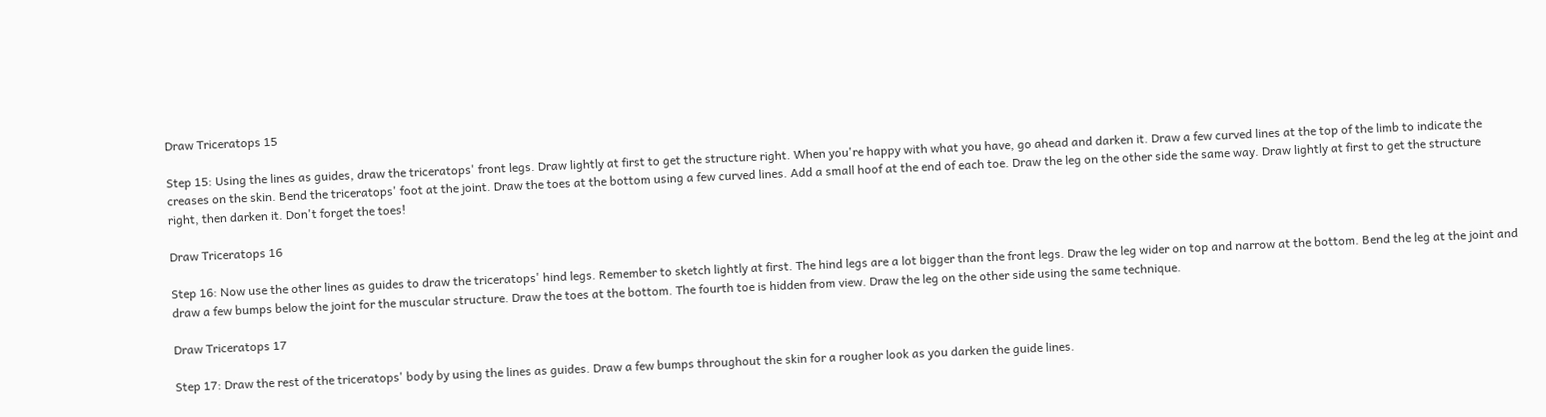Draw Triceratops 15

Step 15: Using the lines as guides, draw the triceratops' front legs. Draw lightly at first to get the structure right. When you're happy with what you have, go ahead and darken it. Draw a few curved lines at the top of the limb to indicate the creases on the skin. Bend the triceratops' foot at the joint. Draw the toes at the bottom using a few curved lines. Add a small hoof at the end of each toe. Draw the leg on the other side the same way. Draw lightly at first to get the structure right, then darken it. Don't forget the toes!

Draw Triceratops 16

Step 16: Now use the other lines as guides to draw the triceratops' hind legs. Remember to sketch lightly at first. The hind legs are a lot bigger than the front legs. Draw the leg wider on top and narrow at the bottom. Bend the leg at the joint and draw a few bumps below the joint for the muscular structure. Draw the toes at the bottom. The fourth toe is hidden from view. Draw the leg on the other side using the same technique.

Draw Triceratops 17

Step 17: Draw the rest of the triceratops' body by using the lines as guides. Draw a few bumps throughout the skin for a rougher look as you darken the guide lines.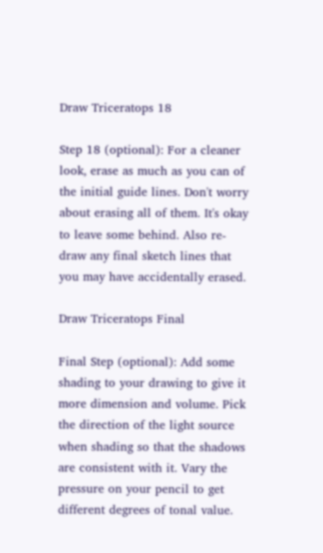Draw Triceratops 18

Step 18 (optional): For a cleaner look, erase as much as you can of the initial guide lines. Don't worry about erasing all of them. It's okay to leave some behind. Also re-draw any final sketch lines that you may have accidentally erased.

Draw Triceratops Final

Final Step (optional): Add some shading to your drawing to give it more dimension and volume. Pick the direction of the light source when shading so that the shadows are consistent with it. Vary the pressure on your pencil to get different degrees of tonal value.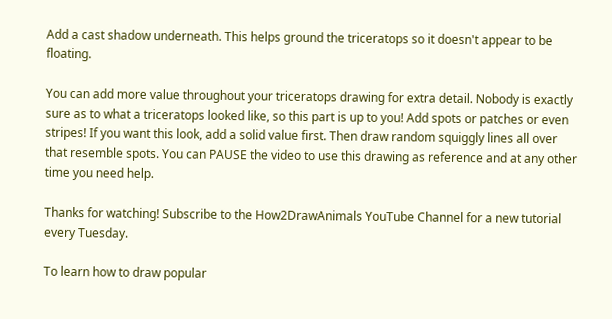Add a cast shadow underneath. This helps ground the triceratops so it doesn't appear to be floating.

You can add more value throughout your triceratops drawing for extra detail. Nobody is exactly sure as to what a triceratops looked like, so this part is up to you! Add spots or patches or even stripes! If you want this look, add a solid value first. Then draw random squiggly lines all over that resemble spots. You can PAUSE the video to use this drawing as reference and at any other time you need help.

Thanks for watching! Subscribe to the How2DrawAnimals YouTube Channel for a new tutorial every Tuesday.

To learn how to draw popular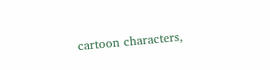cartoon characters,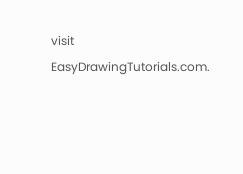visit EasyDrawingTutorials.com.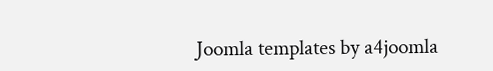Joomla templates by a4joomla